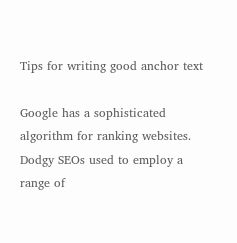Tips for writing good anchor text

Google has a sophisticated algorithm for ranking websites. Dodgy SEOs used to employ a range of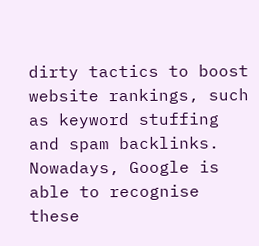dirty tactics to boost website rankings, such as keyword stuffing and spam backlinks. Nowadays, Google is able to recognise these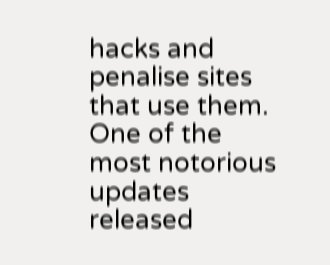hacks and penalise sites that use them. One of the most notorious updates released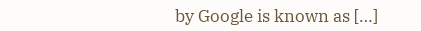by Google is known as […]